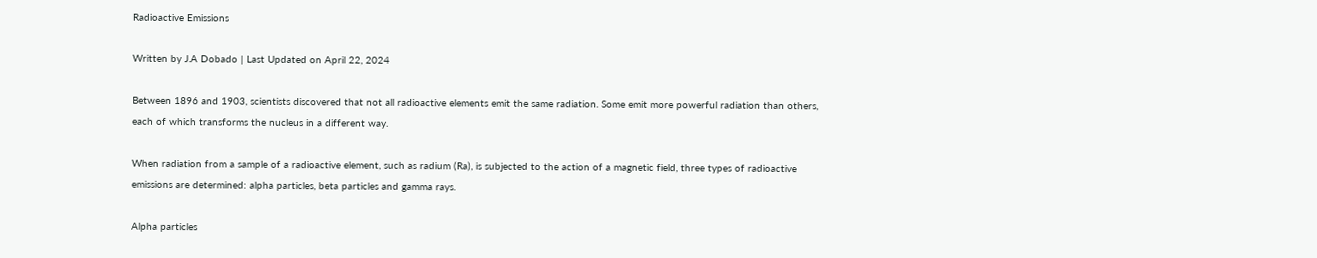Radioactive Emissions

Written by J.A Dobado | Last Updated on April 22, 2024

Between 1896 and 1903, scientists discovered that not all radioactive elements emit the same radiation. Some emit more powerful radiation than others, each of which transforms the nucleus in a different way.

When radiation from a sample of a radioactive element, such as radium (Ra), is subjected to the action of a magnetic field, three types of radioactive emissions are determined: alpha particles, beta particles and gamma rays.

Alpha particles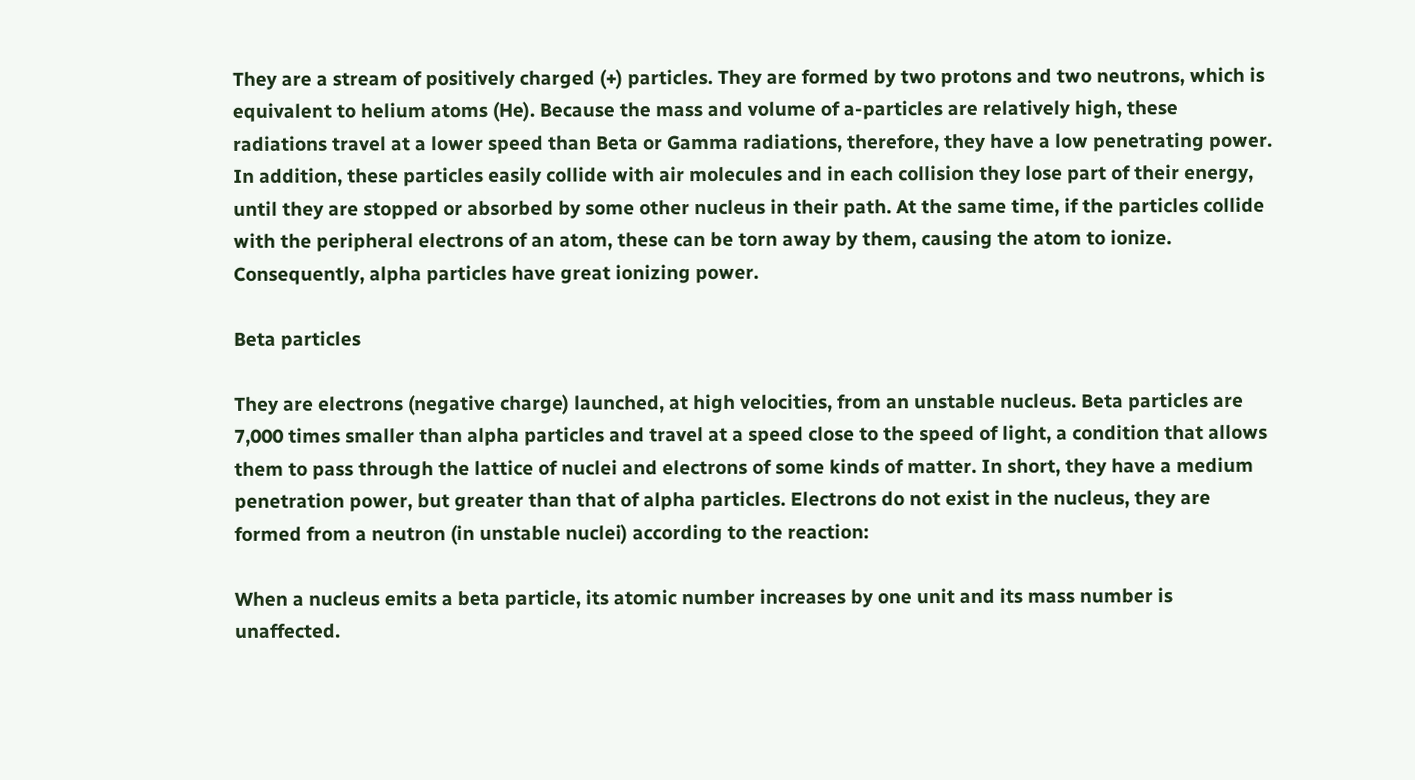They are a stream of positively charged (+) particles. They are formed by two protons and two neutrons, which is equivalent to helium atoms (He). Because the mass and volume of a-particles are relatively high, these radiations travel at a lower speed than Beta or Gamma radiations, therefore, they have a low penetrating power. In addition, these particles easily collide with air molecules and in each collision they lose part of their energy, until they are stopped or absorbed by some other nucleus in their path. At the same time, if the particles collide with the peripheral electrons of an atom, these can be torn away by them, causing the atom to ionize. Consequently, alpha particles have great ionizing power.

Beta particles

They are electrons (negative charge) launched, at high velocities, from an unstable nucleus. Beta particles are 7,000 times smaller than alpha particles and travel at a speed close to the speed of light, a condition that allows them to pass through the lattice of nuclei and electrons of some kinds of matter. In short, they have a medium penetration power, but greater than that of alpha particles. Electrons do not exist in the nucleus, they are formed from a neutron (in unstable nuclei) according to the reaction:

When a nucleus emits a beta particle, its atomic number increases by one unit and its mass number is unaffected.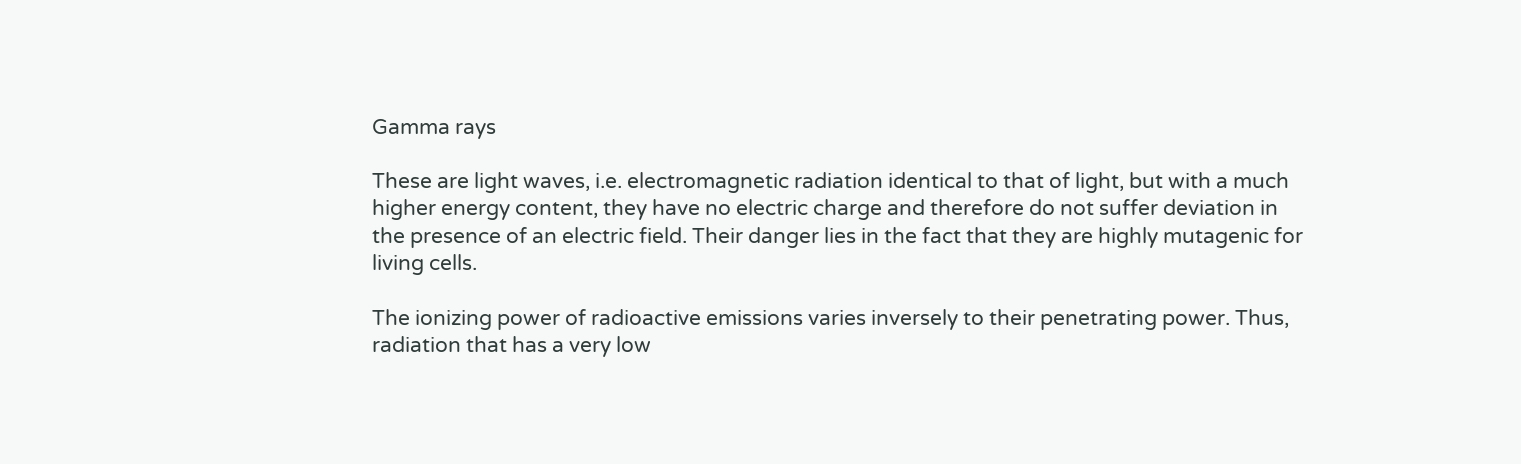Gamma rays

These are light waves, i.e. electromagnetic radiation identical to that of light, but with a much higher energy content, they have no electric charge and therefore do not suffer deviation in the presence of an electric field. Their danger lies in the fact that they are highly mutagenic for living cells.

The ionizing power of radioactive emissions varies inversely to their penetrating power. Thus, radiation that has a very low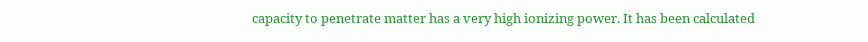capacity to penetrate matter has a very high ionizing power. It has been calculated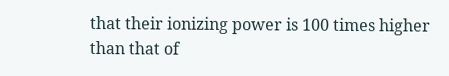that their ionizing power is 100 times higher than that of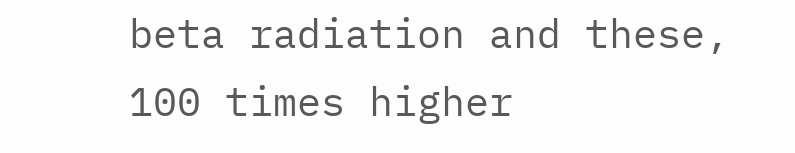beta radiation and these, 100 times higher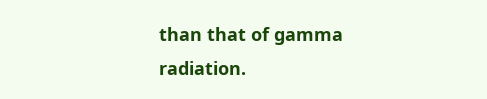than that of gamma radiation.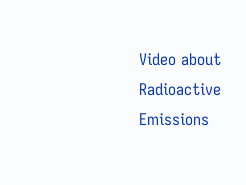Video about Radioactive Emissions